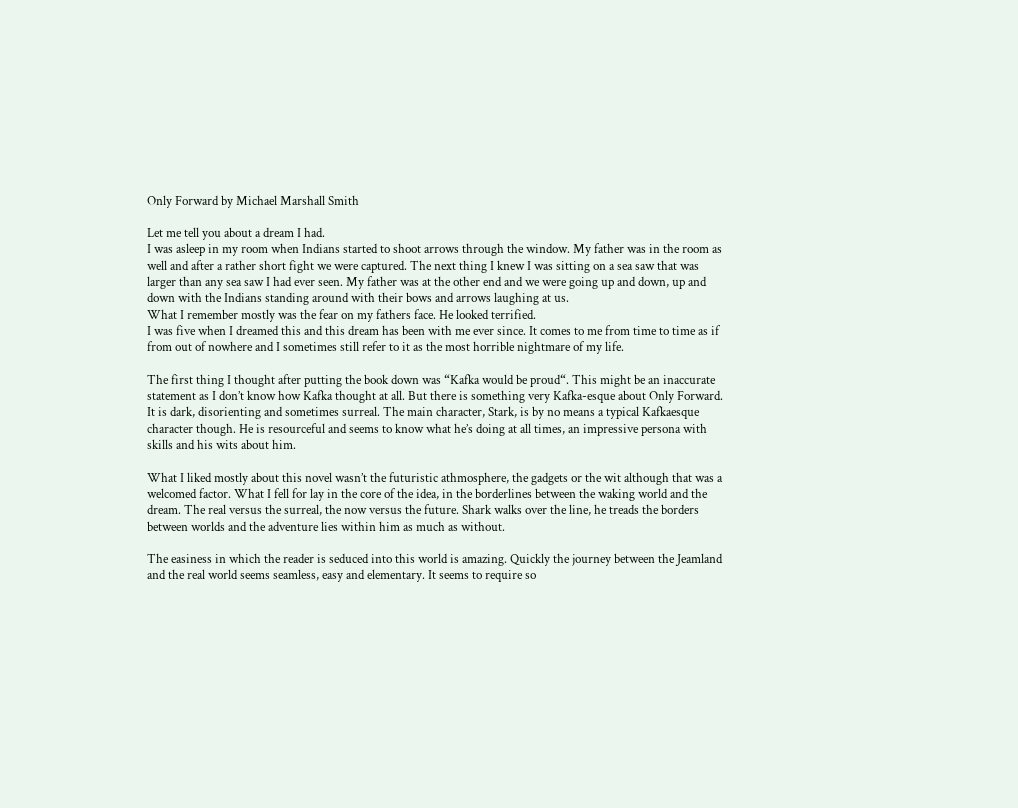Only Forward by Michael Marshall Smith

Let me tell you about a dream I had.
I was asleep in my room when Indians started to shoot arrows through the window. My father was in the room as well and after a rather short fight we were captured. The next thing I knew I was sitting on a sea saw that was larger than any sea saw I had ever seen. My father was at the other end and we were going up and down, up and down with the Indians standing around with their bows and arrows laughing at us.
What I remember mostly was the fear on my fathers face. He looked terrified.
I was five when I dreamed this and this dream has been with me ever since. It comes to me from time to time as if from out of nowhere and I sometimes still refer to it as the most horrible nightmare of my life.

The first thing I thought after putting the book down was “Kafka would be proud“. This might be an inaccurate statement as I don’t know how Kafka thought at all. But there is something very Kafka-esque about Only Forward. It is dark, disorienting and sometimes surreal. The main character, Stark, is by no means a typical Kafkaesque character though. He is resourceful and seems to know what he’s doing at all times, an impressive persona with skills and his wits about him.

What I liked mostly about this novel wasn’t the futuristic athmosphere, the gadgets or the wit although that was a welcomed factor. What I fell for lay in the core of the idea, in the borderlines between the waking world and the dream. The real versus the surreal, the now versus the future. Shark walks over the line, he treads the borders between worlds and the adventure lies within him as much as without.

The easiness in which the reader is seduced into this world is amazing. Quickly the journey between the Jeamland and the real world seems seamless, easy and elementary. It seems to require so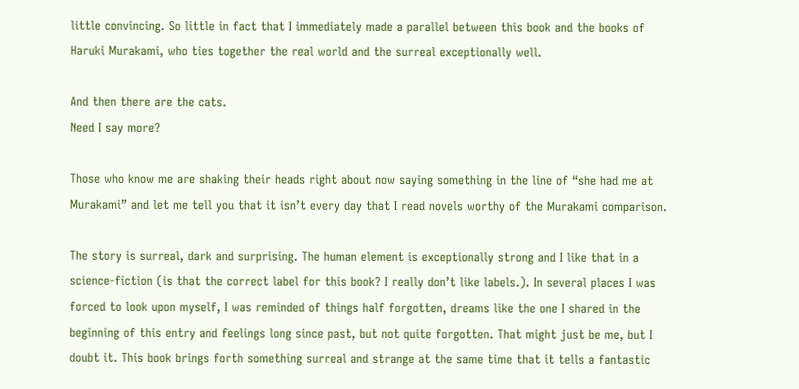little convincing. So little in fact that I immediately made a parallel between this book and the books of Haruki Murakami, who ties together the real world and the surreal exceptionally well.

And then there are the cats.
Need I say more?

Those who know me are shaking their heads right about now saying something in the line of “she had me at Murakami” and let me tell you that it isn’t every day that I read novels worthy of the Murakami comparison.

The story is surreal, dark and surprising. The human element is exceptionally strong and I like that in a science-fiction (is that the correct label for this book? I really don’t like labels.). In several places I was forced to look upon myself, I was reminded of things half forgotten, dreams like the one I shared in the beginning of this entry and feelings long since past, but not quite forgotten. That might just be me, but I doubt it. This book brings forth something surreal and strange at the same time that it tells a fantastic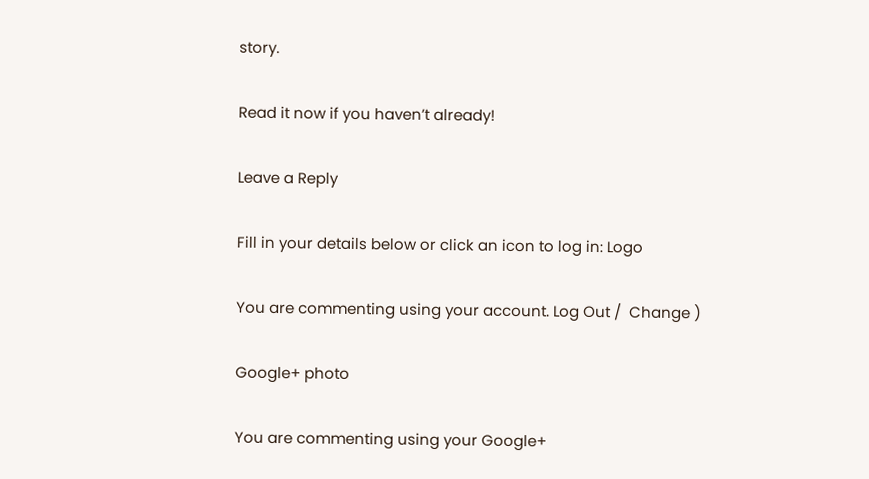story.

Read it now if you haven’t already!

Leave a Reply

Fill in your details below or click an icon to log in: Logo

You are commenting using your account. Log Out /  Change )

Google+ photo

You are commenting using your Google+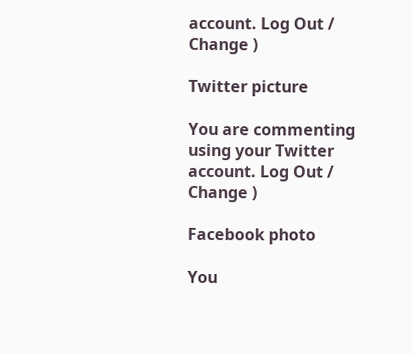account. Log Out /  Change )

Twitter picture

You are commenting using your Twitter account. Log Out /  Change )

Facebook photo

You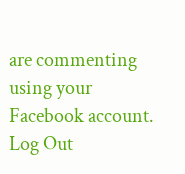are commenting using your Facebook account. Log Out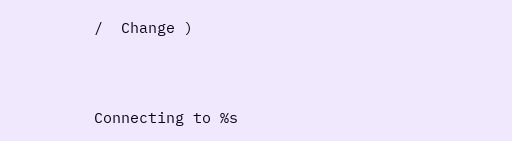/  Change )


Connecting to %s